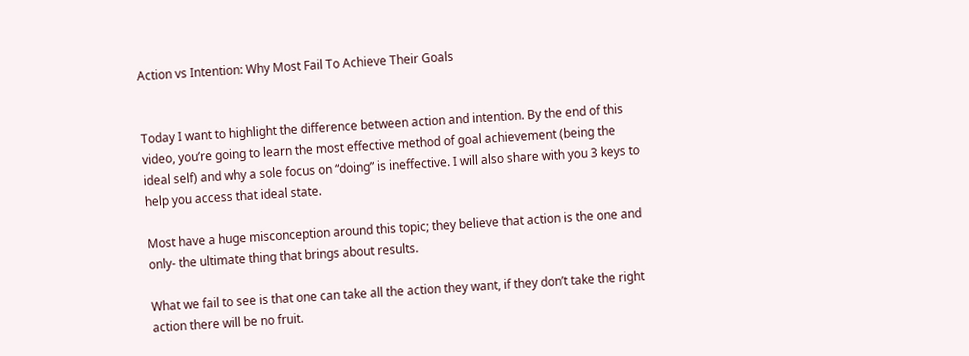Action vs Intention: Why Most Fail To Achieve Their Goals


Today I want to highlight the difference between action and intention. By the end of this video, you’re going to learn the most effective method of goal achievement (being the ideal self) and why a sole focus on “doing” is ineffective. I will also share with you 3 keys to help you access that ideal state.

Most have a huge misconception around this topic; they believe that action is the one and only- the ultimate thing that brings about results.

What we fail to see is that one can take all the action they want, if they don’t take the right action there will be no fruit.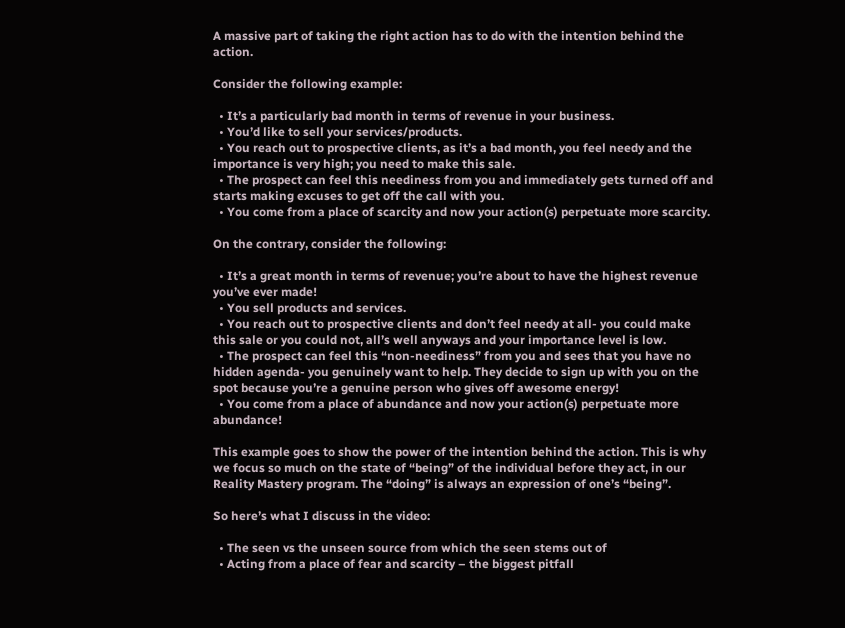A massive part of taking the right action has to do with the intention behind the action.

Consider the following example:

  • It’s a particularly bad month in terms of revenue in your business.
  • You’d like to sell your services/products.
  • You reach out to prospective clients, as it’s a bad month, you feel needy and the importance is very high; you need to make this sale.
  • The prospect can feel this neediness from you and immediately gets turned off and starts making excuses to get off the call with you.
  • You come from a place of scarcity and now your action(s) perpetuate more scarcity.

On the contrary, consider the following:

  • It’s a great month in terms of revenue; you’re about to have the highest revenue you’ve ever made!
  • You sell products and services.
  • You reach out to prospective clients and don’t feel needy at all- you could make this sale or you could not, all’s well anyways and your importance level is low.
  • The prospect can feel this “non-neediness” from you and sees that you have no hidden agenda- you genuinely want to help. They decide to sign up with you on the spot because you’re a genuine person who gives off awesome energy!
  • You come from a place of abundance and now your action(s) perpetuate more abundance!

This example goes to show the power of the intention behind the action. This is why we focus so much on the state of “being” of the individual before they act, in our Reality Mastery program. The “doing” is always an expression of one’s “being”.

So here’s what I discuss in the video:

  • The seen vs the unseen source from which the seen stems out of
  • Acting from a place of fear and scarcity – the biggest pitfall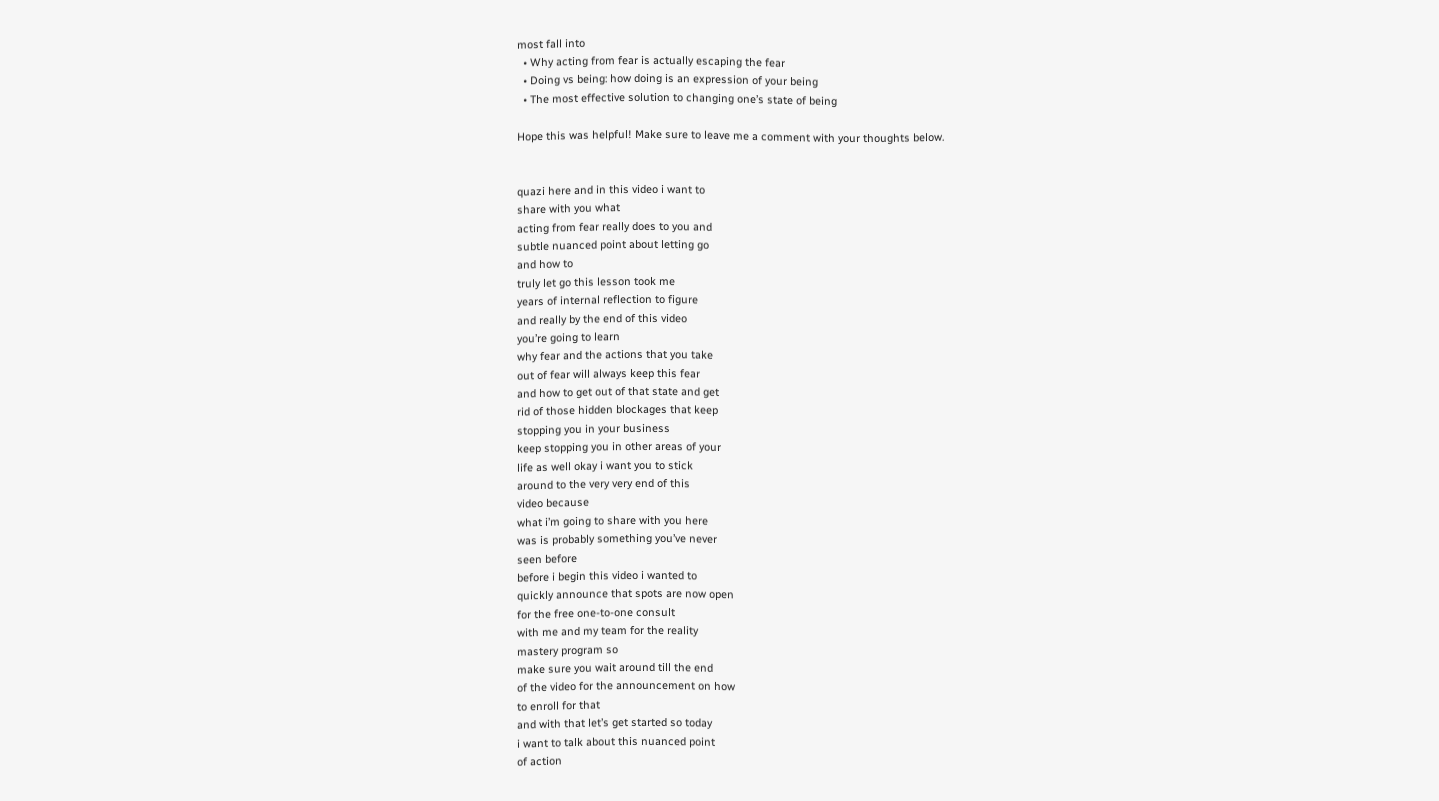most fall into
  • Why acting from fear is actually escaping the fear
  • Doing vs being: how doing is an expression of your being
  • The most effective solution to changing one’s state of being

Hope this was helpful! Make sure to leave me a comment with your thoughts below.


quazi here and in this video i want to
share with you what
acting from fear really does to you and
subtle nuanced point about letting go
and how to
truly let go this lesson took me
years of internal reflection to figure
and really by the end of this video
you’re going to learn
why fear and the actions that you take
out of fear will always keep this fear
and how to get out of that state and get
rid of those hidden blockages that keep
stopping you in your business
keep stopping you in other areas of your
life as well okay i want you to stick
around to the very very end of this
video because
what i’m going to share with you here
was is probably something you’ve never
seen before
before i begin this video i wanted to
quickly announce that spots are now open
for the free one-to-one consult
with me and my team for the reality
mastery program so
make sure you wait around till the end
of the video for the announcement on how
to enroll for that
and with that let’s get started so today
i want to talk about this nuanced point
of action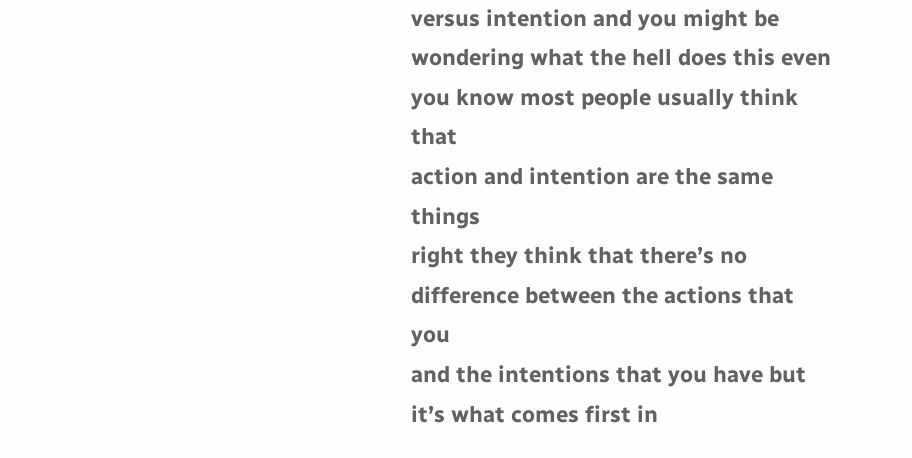versus intention and you might be
wondering what the hell does this even
you know most people usually think that
action and intention are the same things
right they think that there’s no
difference between the actions that you
and the intentions that you have but
it’s what comes first in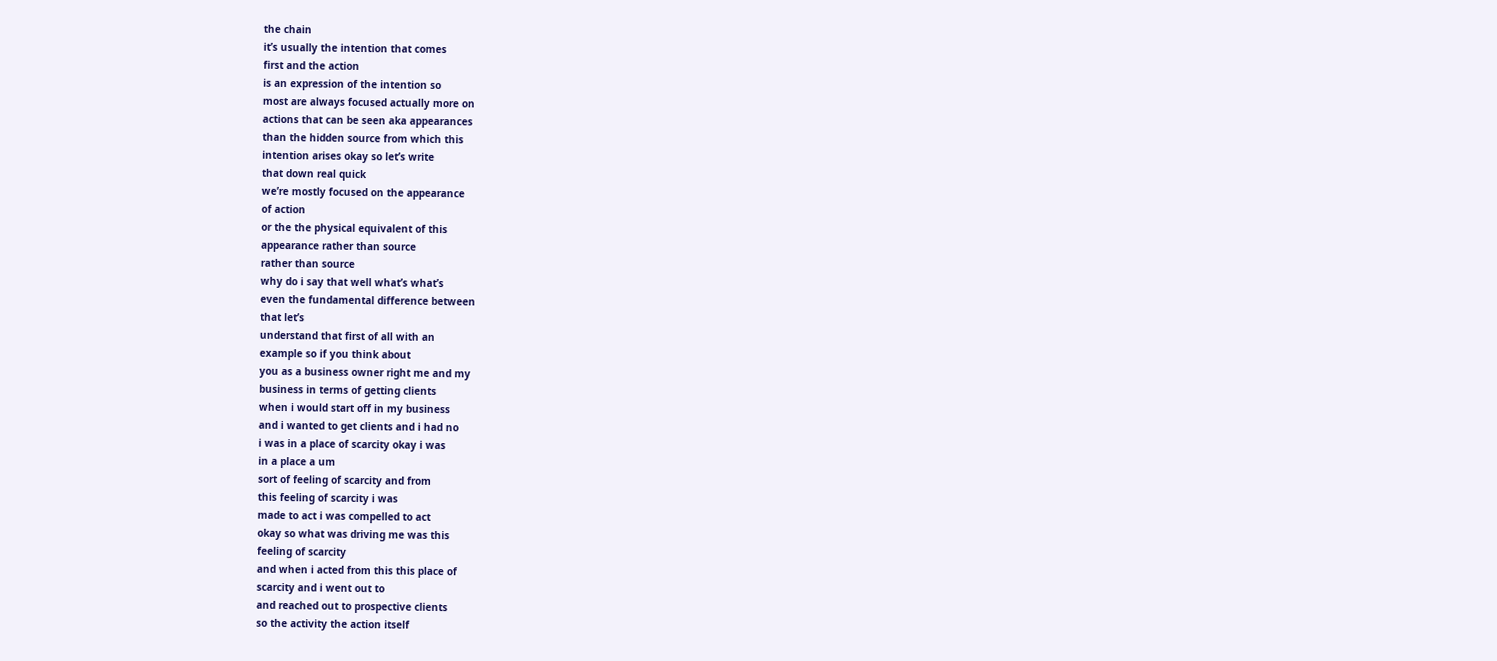the chain
it’s usually the intention that comes
first and the action
is an expression of the intention so
most are always focused actually more on
actions that can be seen aka appearances
than the hidden source from which this
intention arises okay so let’s write
that down real quick
we’re mostly focused on the appearance
of action
or the the physical equivalent of this
appearance rather than source
rather than source
why do i say that well what’s what’s
even the fundamental difference between
that let’s
understand that first of all with an
example so if you think about
you as a business owner right me and my
business in terms of getting clients
when i would start off in my business
and i wanted to get clients and i had no
i was in a place of scarcity okay i was
in a place a um
sort of feeling of scarcity and from
this feeling of scarcity i was
made to act i was compelled to act
okay so what was driving me was this
feeling of scarcity
and when i acted from this this place of
scarcity and i went out to
and reached out to prospective clients
so the activity the action itself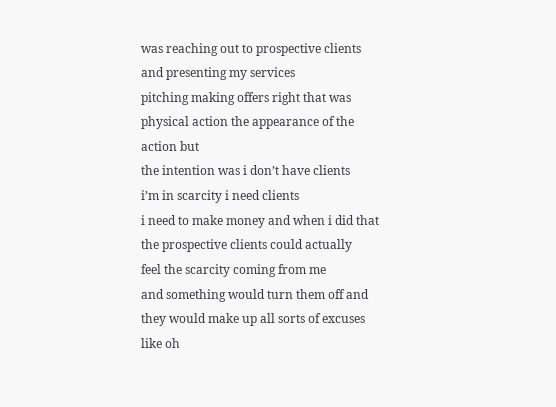was reaching out to prospective clients
and presenting my services
pitching making offers right that was
physical action the appearance of the
action but
the intention was i don’t have clients
i’m in scarcity i need clients
i need to make money and when i did that
the prospective clients could actually
feel the scarcity coming from me
and something would turn them off and
they would make up all sorts of excuses
like oh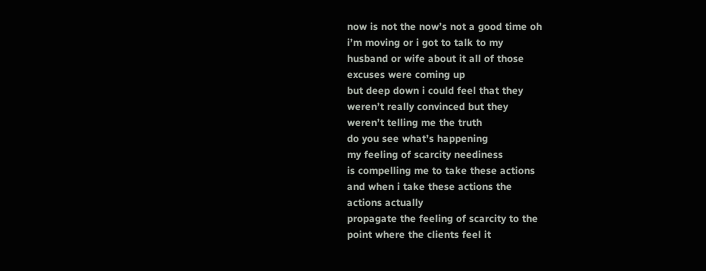now is not the now’s not a good time oh
i’m moving or i got to talk to my
husband or wife about it all of those
excuses were coming up
but deep down i could feel that they
weren’t really convinced but they
weren’t telling me the truth
do you see what’s happening
my feeling of scarcity neediness
is compelling me to take these actions
and when i take these actions the
actions actually
propagate the feeling of scarcity to the
point where the clients feel it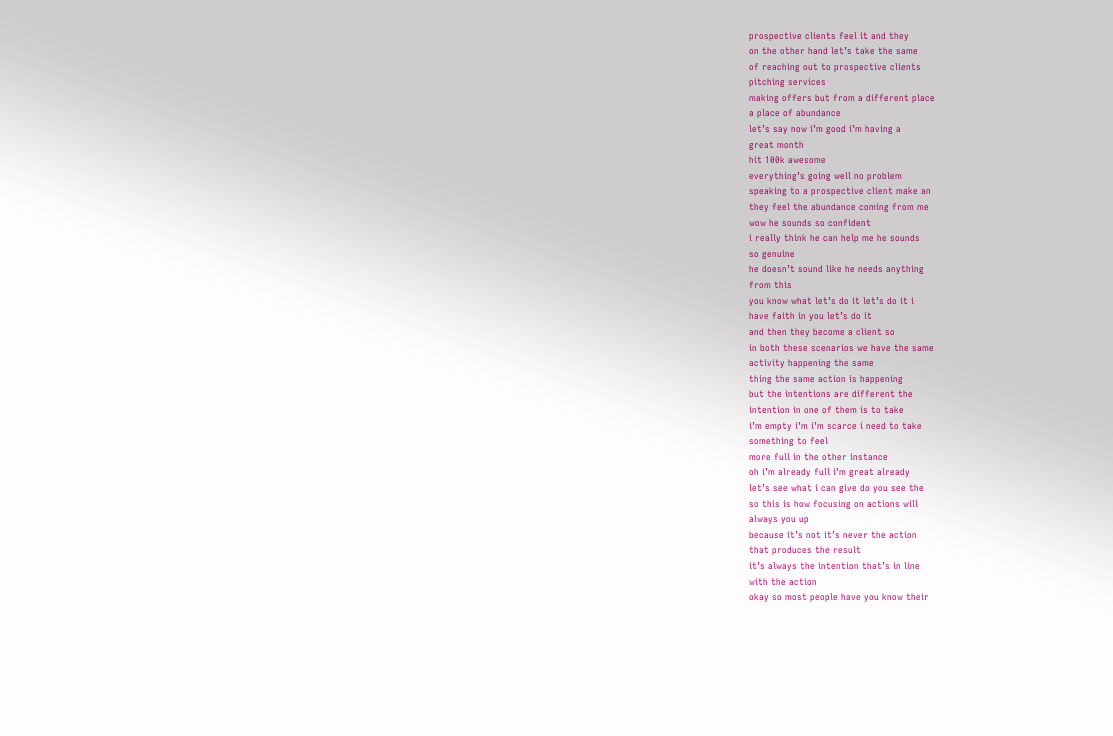prospective clients feel it and they
on the other hand let’s take the same
of reaching out to prospective clients
pitching services
making offers but from a different place
a place of abundance
let’s say now i’m good i’m having a
great month
hit 100k awesome
everything’s going well no problem
speaking to a prospective client make an
they feel the abundance coming from me
wow he sounds so confident
i really think he can help me he sounds
so genuine
he doesn’t sound like he needs anything
from this
you know what let’s do it let’s do it i
have faith in you let’s do it
and then they become a client so
in both these scenarios we have the same
activity happening the same
thing the same action is happening
but the intentions are different the
intention in one of them is to take
i’m empty i’m i’m scarce i need to take
something to feel
more full in the other instance
oh i’m already full i’m great already
let’s see what i can give do you see the
so this is how focusing on actions will
always you up
because it’s not it’s never the action
that produces the result
it’s always the intention that’s in line
with the action
okay so most people have you know their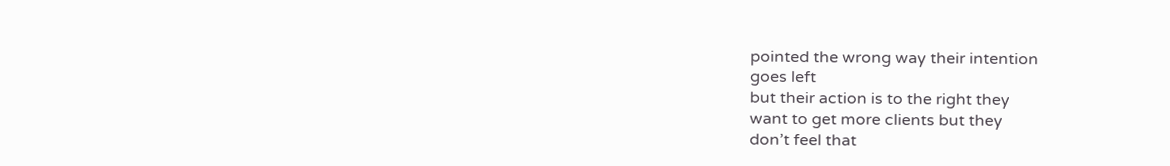pointed the wrong way their intention
goes left
but their action is to the right they
want to get more clients but they
don’t feel that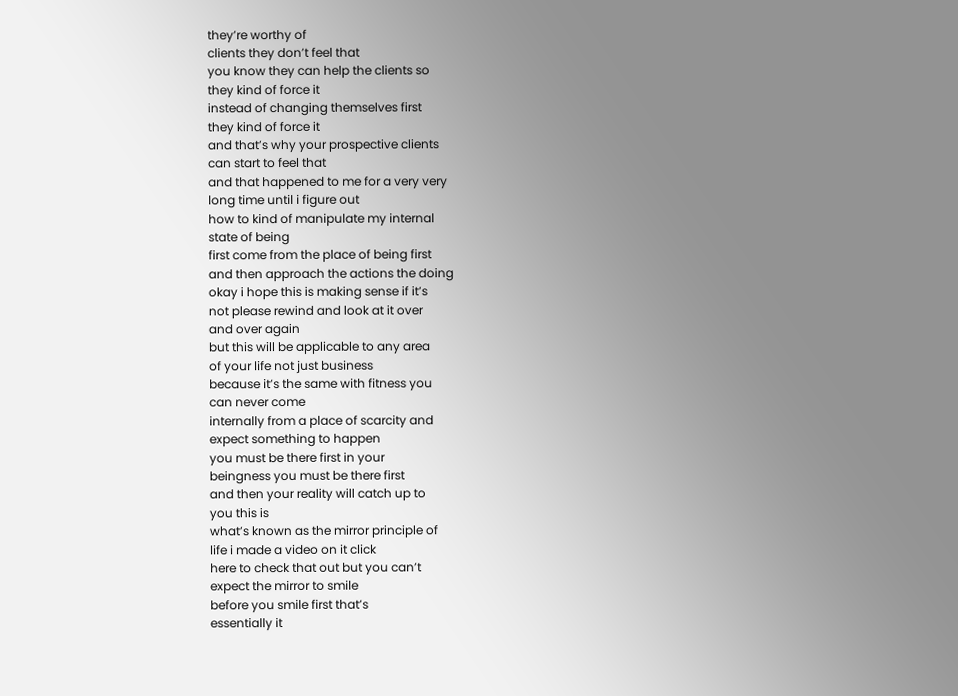they’re worthy of
clients they don’t feel that
you know they can help the clients so
they kind of force it
instead of changing themselves first
they kind of force it
and that’s why your prospective clients
can start to feel that
and that happened to me for a very very
long time until i figure out
how to kind of manipulate my internal
state of being
first come from the place of being first
and then approach the actions the doing
okay i hope this is making sense if it’s
not please rewind and look at it over
and over again
but this will be applicable to any area
of your life not just business
because it’s the same with fitness you
can never come
internally from a place of scarcity and
expect something to happen
you must be there first in your
beingness you must be there first
and then your reality will catch up to
you this is
what’s known as the mirror principle of
life i made a video on it click
here to check that out but you can’t
expect the mirror to smile
before you smile first that’s
essentially it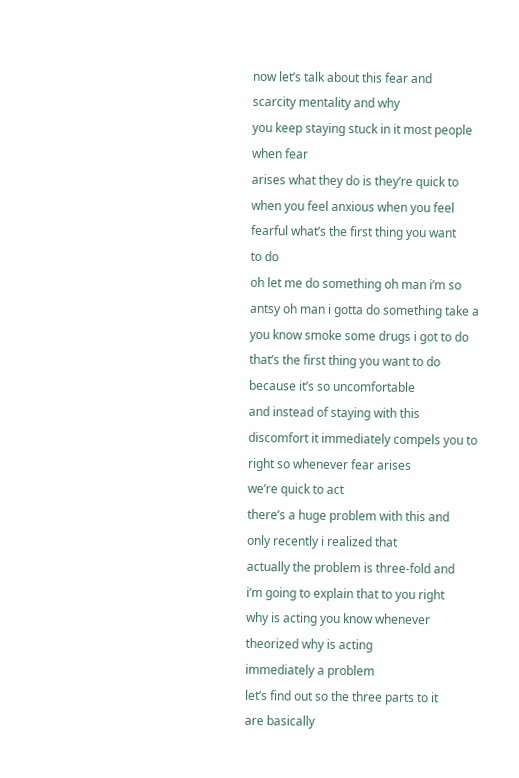now let’s talk about this fear and
scarcity mentality and why
you keep staying stuck in it most people
when fear
arises what they do is they’re quick to
when you feel anxious when you feel
fearful what’s the first thing you want
to do
oh let me do something oh man i’m so
antsy oh man i gotta do something take a
you know smoke some drugs i got to do
that’s the first thing you want to do
because it’s so uncomfortable
and instead of staying with this
discomfort it immediately compels you to
right so whenever fear arises
we’re quick to act
there’s a huge problem with this and
only recently i realized that
actually the problem is three-fold and
i’m going to explain that to you right
why is acting you know whenever
theorized why is acting
immediately a problem
let’s find out so the three parts to it
are basically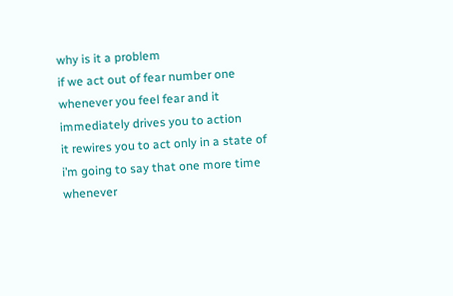why is it a problem
if we act out of fear number one
whenever you feel fear and it
immediately drives you to action
it rewires you to act only in a state of
i’m going to say that one more time
whenever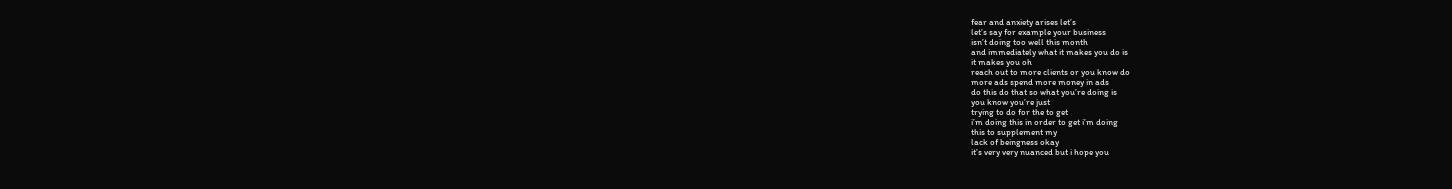fear and anxiety arises let’s
let’s say for example your business
isn’t doing too well this month
and immediately what it makes you do is
it makes you oh
reach out to more clients or you know do
more ads spend more money in ads
do this do that so what you’re doing is
you know you’re just
trying to do for the to get
i’m doing this in order to get i’m doing
this to supplement my
lack of beingness okay
it’s very very nuanced but i hope you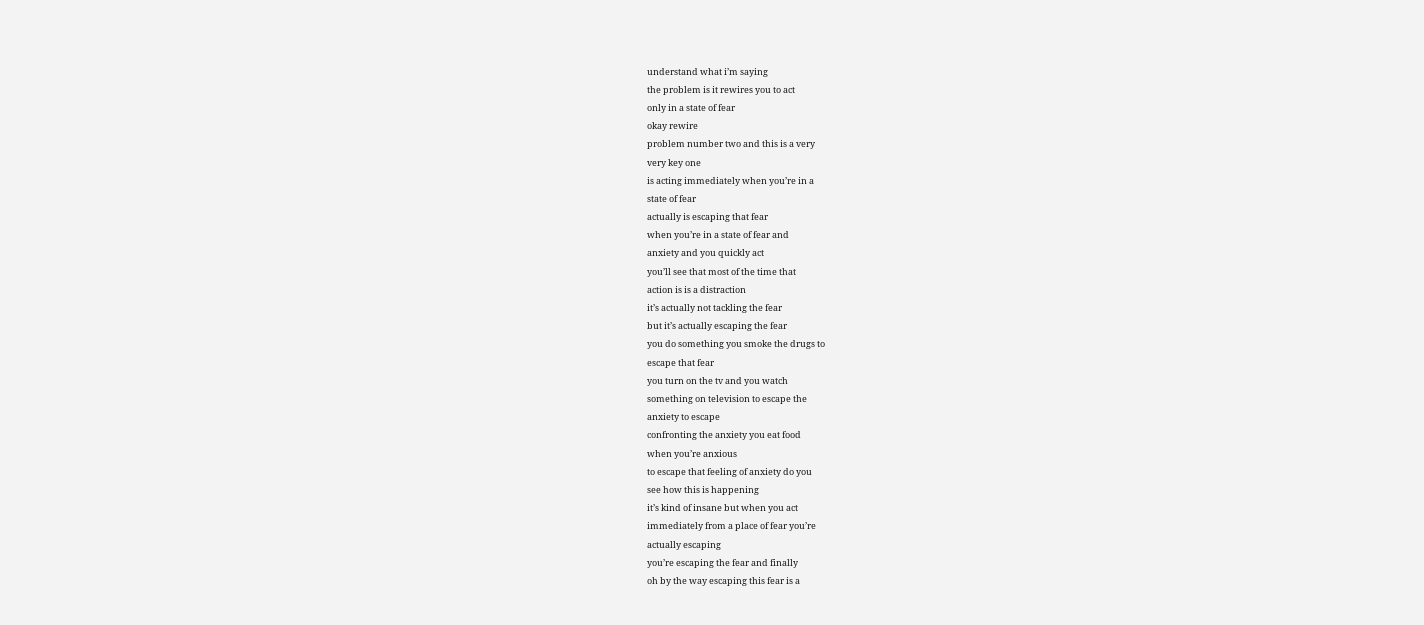understand what i’m saying
the problem is it rewires you to act
only in a state of fear
okay rewire
problem number two and this is a very
very key one
is acting immediately when you’re in a
state of fear
actually is escaping that fear
when you’re in a state of fear and
anxiety and you quickly act
you’ll see that most of the time that
action is is a distraction
it’s actually not tackling the fear
but it’s actually escaping the fear
you do something you smoke the drugs to
escape that fear
you turn on the tv and you watch
something on television to escape the
anxiety to escape
confronting the anxiety you eat food
when you’re anxious
to escape that feeling of anxiety do you
see how this is happening
it’s kind of insane but when you act
immediately from a place of fear you’re
actually escaping
you’re escaping the fear and finally
oh by the way escaping this fear is a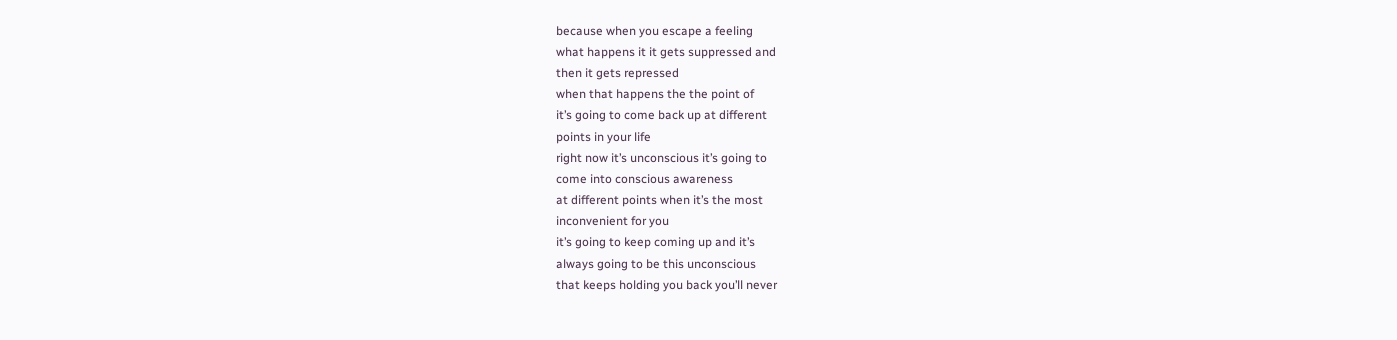because when you escape a feeling
what happens it it gets suppressed and
then it gets repressed
when that happens the the point of
it’s going to come back up at different
points in your life
right now it’s unconscious it’s going to
come into conscious awareness
at different points when it’s the most
inconvenient for you
it’s going to keep coming up and it’s
always going to be this unconscious
that keeps holding you back you’ll never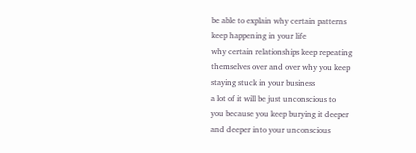be able to explain why certain patterns
keep happening in your life
why certain relationships keep repeating
themselves over and over why you keep
staying stuck in your business
a lot of it will be just unconscious to
you because you keep burying it deeper
and deeper into your unconscious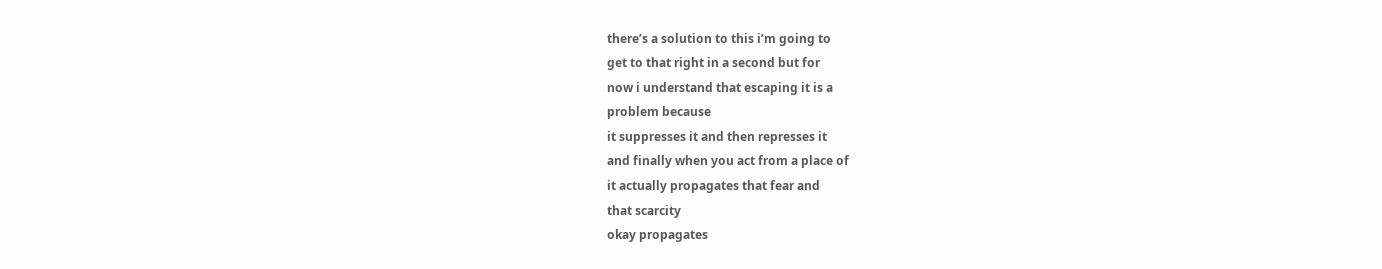there’s a solution to this i’m going to
get to that right in a second but for
now i understand that escaping it is a
problem because
it suppresses it and then represses it
and finally when you act from a place of
it actually propagates that fear and
that scarcity
okay propagates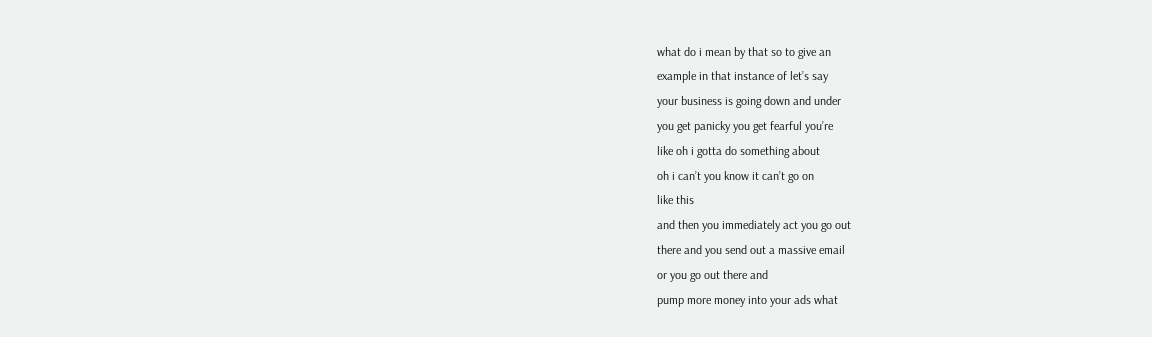what do i mean by that so to give an
example in that instance of let’s say
your business is going down and under
you get panicky you get fearful you’re
like oh i gotta do something about
oh i can’t you know it can’t go on
like this
and then you immediately act you go out
there and you send out a massive email
or you go out there and
pump more money into your ads what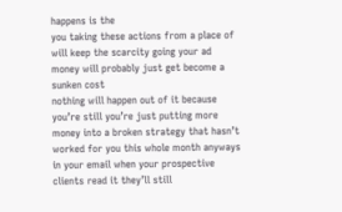happens is the
you taking these actions from a place of
will keep the scarcity going your ad
money will probably just get become a
sunken cost
nothing will happen out of it because
you’re still you’re just putting more
money into a broken strategy that hasn’t
worked for you this whole month anyways
in your email when your prospective
clients read it they’ll still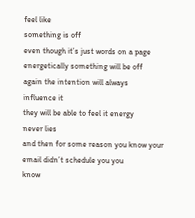feel like
something is off
even though it’s just words on a page
energetically something will be off
again the intention will always
influence it
they will be able to feel it energy
never lies
and then for some reason you know your
email didn’t schedule you you
know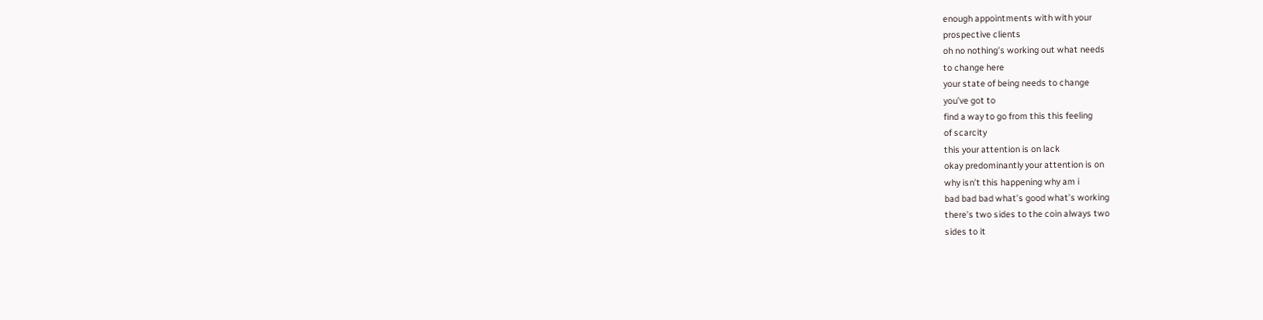enough appointments with with your
prospective clients
oh no nothing’s working out what needs
to change here
your state of being needs to change
you’ve got to
find a way to go from this this feeling
of scarcity
this your attention is on lack
okay predominantly your attention is on
why isn’t this happening why am i
bad bad bad what’s good what’s working
there’s two sides to the coin always two
sides to it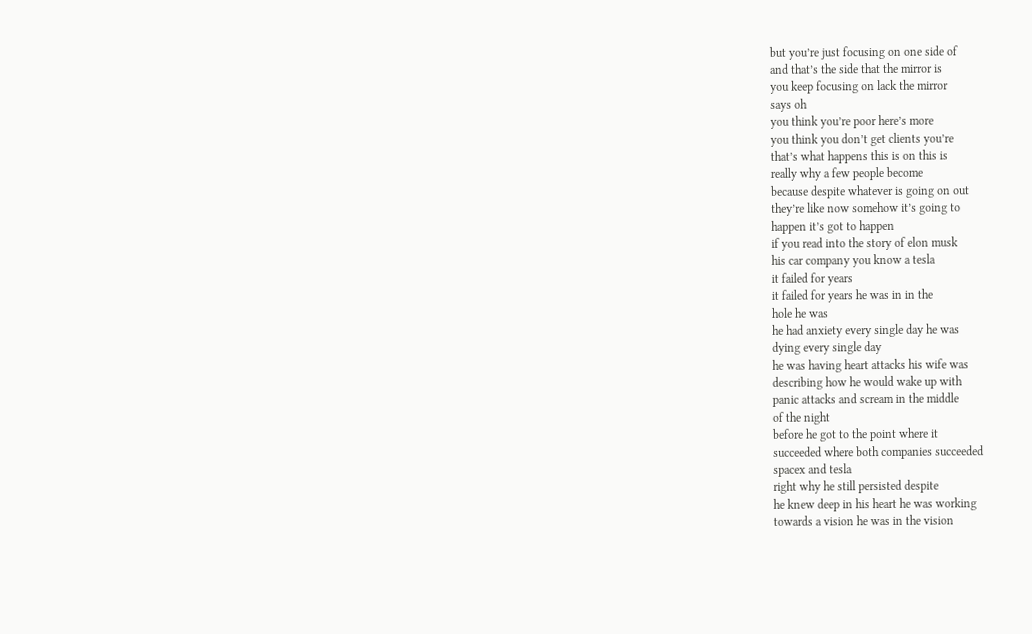but you’re just focusing on one side of
and that’s the side that the mirror is
you keep focusing on lack the mirror
says oh
you think you’re poor here’s more
you think you don’t get clients you’re
that’s what happens this is on this is
really why a few people become
because despite whatever is going on out
they’re like now somehow it’s going to
happen it’s got to happen
if you read into the story of elon musk
his car company you know a tesla
it failed for years
it failed for years he was in in the
hole he was
he had anxiety every single day he was
dying every single day
he was having heart attacks his wife was
describing how he would wake up with
panic attacks and scream in the middle
of the night
before he got to the point where it
succeeded where both companies succeeded
spacex and tesla
right why he still persisted despite
he knew deep in his heart he was working
towards a vision he was in the vision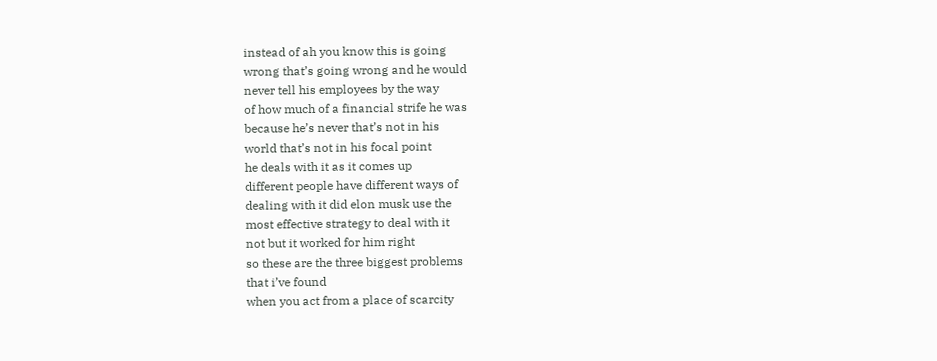instead of ah you know this is going
wrong that’s going wrong and he would
never tell his employees by the way
of how much of a financial strife he was
because he’s never that’s not in his
world that’s not in his focal point
he deals with it as it comes up
different people have different ways of
dealing with it did elon musk use the
most effective strategy to deal with it
not but it worked for him right
so these are the three biggest problems
that i’ve found
when you act from a place of scarcity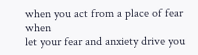when you act from a place of fear when
let your fear and anxiety drive you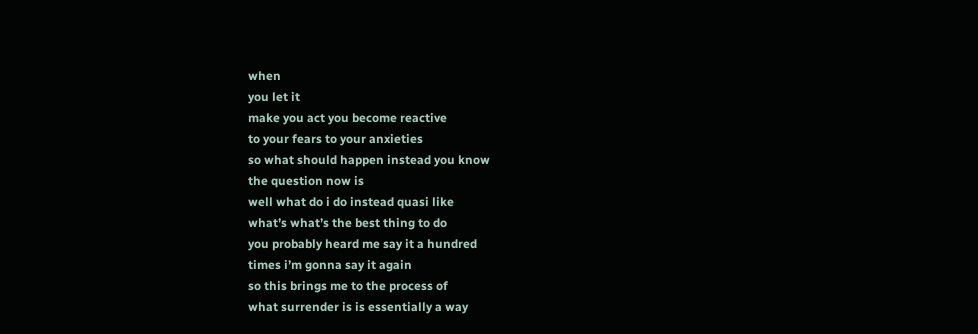when
you let it
make you act you become reactive
to your fears to your anxieties
so what should happen instead you know
the question now is
well what do i do instead quasi like
what’s what’s the best thing to do
you probably heard me say it a hundred
times i’m gonna say it again
so this brings me to the process of
what surrender is is essentially a way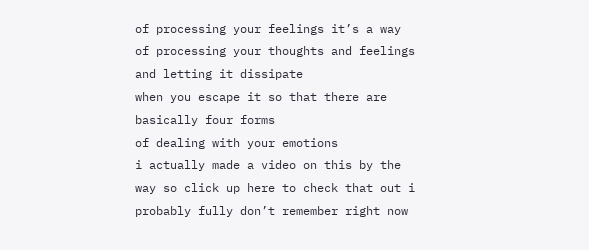of processing your feelings it’s a way
of processing your thoughts and feelings
and letting it dissipate
when you escape it so that there are
basically four forms
of dealing with your emotions
i actually made a video on this by the
way so click up here to check that out i
probably fully don’t remember right now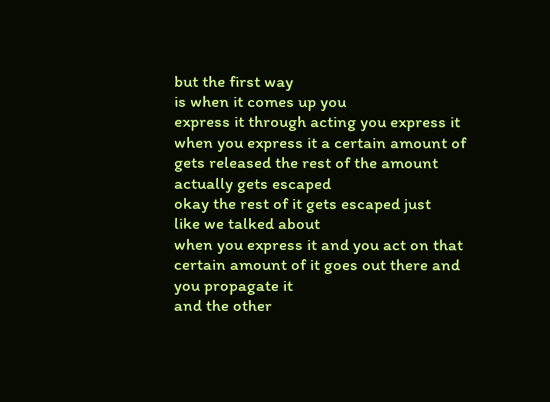but the first way
is when it comes up you
express it through acting you express it
when you express it a certain amount of
gets released the rest of the amount
actually gets escaped
okay the rest of it gets escaped just
like we talked about
when you express it and you act on that
certain amount of it goes out there and
you propagate it
and the other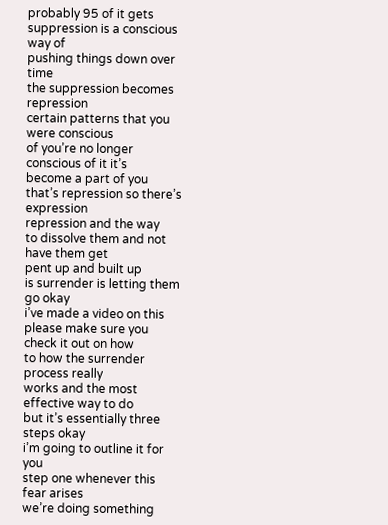probably 95 of it gets
suppression is a conscious way of
pushing things down over time
the suppression becomes repression
certain patterns that you were conscious
of you’re no longer conscious of it it’s
become a part of you
that’s repression so there’s expression
repression and the way
to dissolve them and not have them get
pent up and built up
is surrender is letting them go okay
i’ve made a video on this
please make sure you check it out on how
to how the surrender process really
works and the most effective way to do
but it’s essentially three steps okay
i’m going to outline it for you
step one whenever this fear arises
we’re doing something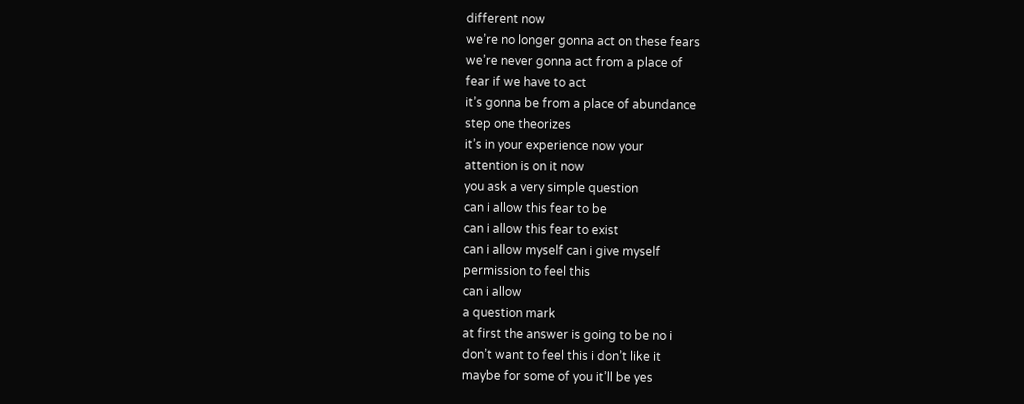different now
we’re no longer gonna act on these fears
we’re never gonna act from a place of
fear if we have to act
it’s gonna be from a place of abundance
step one theorizes
it’s in your experience now your
attention is on it now
you ask a very simple question
can i allow this fear to be
can i allow this fear to exist
can i allow myself can i give myself
permission to feel this
can i allow
a question mark
at first the answer is going to be no i
don’t want to feel this i don’t like it
maybe for some of you it’ll be yes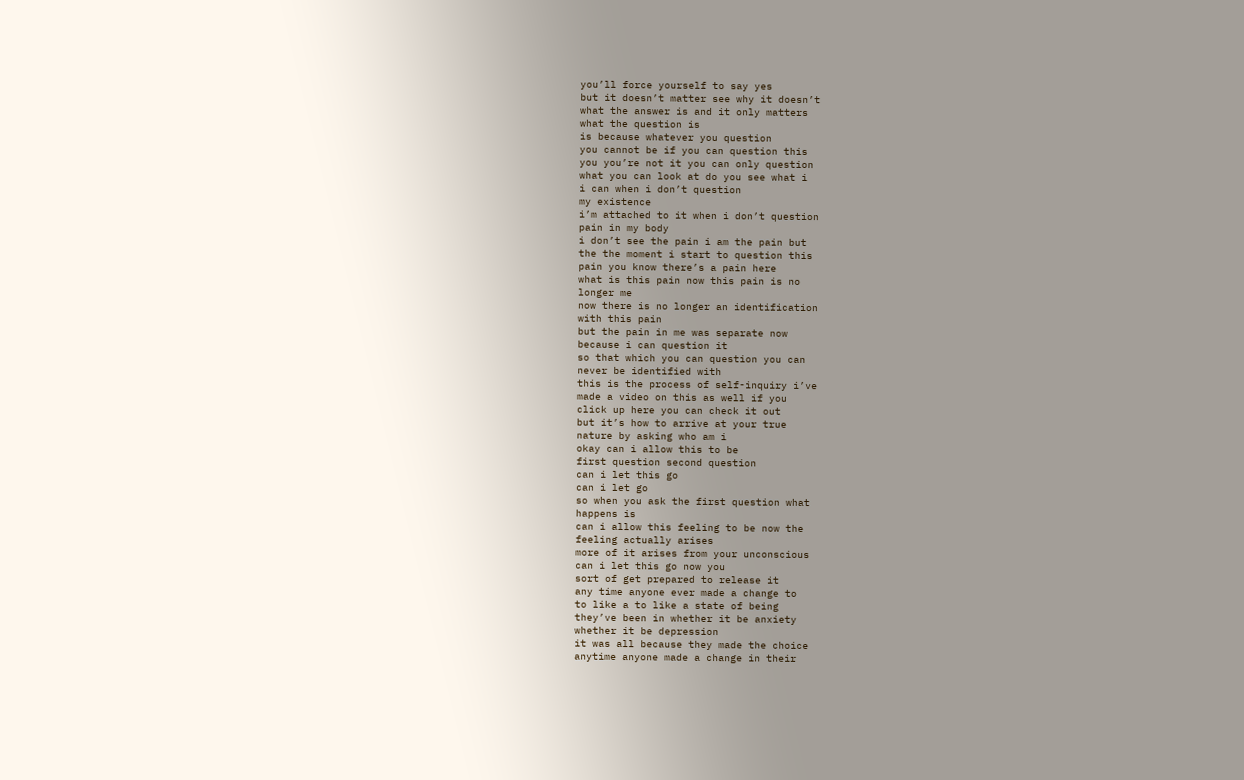you’ll force yourself to say yes
but it doesn’t matter see why it doesn’t
what the answer is and it only matters
what the question is
is because whatever you question
you cannot be if you can question this
you you’re not it you can only question
what you can look at do you see what i
i can when i don’t question
my existence
i’m attached to it when i don’t question
pain in my body
i don’t see the pain i am the pain but
the the moment i start to question this
pain you know there’s a pain here
what is this pain now this pain is no
longer me
now there is no longer an identification
with this pain
but the pain in me was separate now
because i can question it
so that which you can question you can
never be identified with
this is the process of self-inquiry i’ve
made a video on this as well if you
click up here you can check it out
but it’s how to arrive at your true
nature by asking who am i
okay can i allow this to be
first question second question
can i let this go
can i let go
so when you ask the first question what
happens is
can i allow this feeling to be now the
feeling actually arises
more of it arises from your unconscious
can i let this go now you
sort of get prepared to release it
any time anyone ever made a change to
to like a to like a state of being
they’ve been in whether it be anxiety
whether it be depression
it was all because they made the choice
anytime anyone made a change in their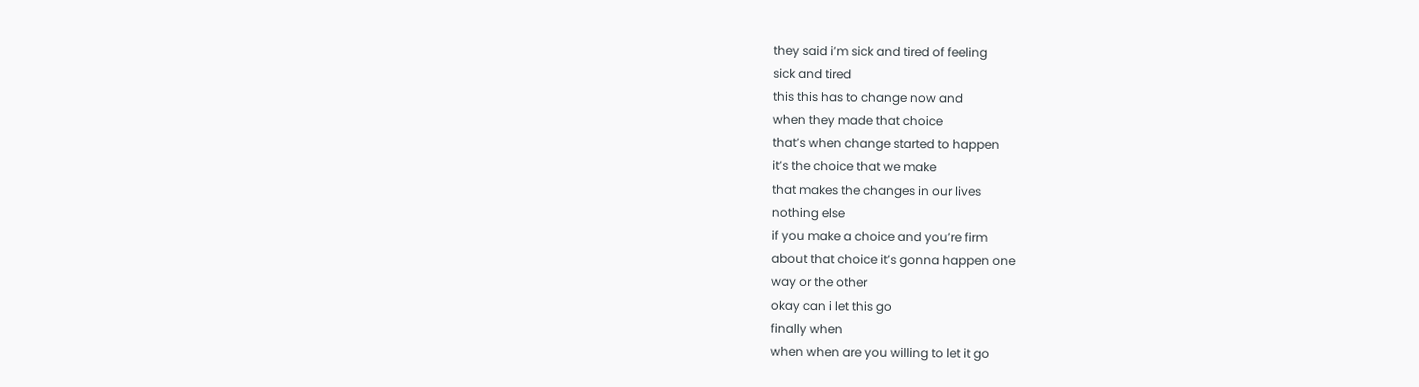they said i’m sick and tired of feeling
sick and tired
this this has to change now and
when they made that choice
that’s when change started to happen
it’s the choice that we make
that makes the changes in our lives
nothing else
if you make a choice and you’re firm
about that choice it’s gonna happen one
way or the other
okay can i let this go
finally when
when when are you willing to let it go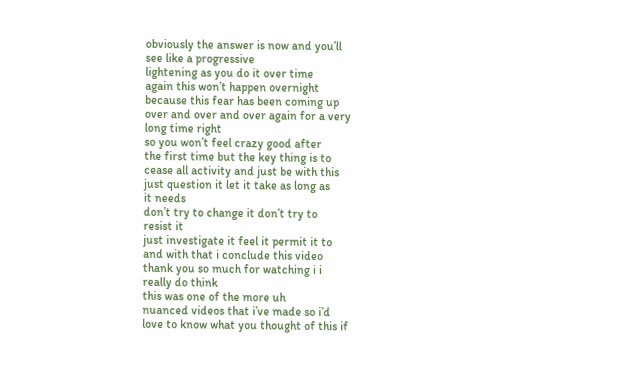obviously the answer is now and you’ll
see like a progressive
lightening as you do it over time
again this won’t happen overnight
because this fear has been coming up
over and over and over again for a very
long time right
so you won’t feel crazy good after
the first time but the key thing is to
cease all activity and just be with this
just question it let it take as long as
it needs
don’t try to change it don’t try to
resist it
just investigate it feel it permit it to
and with that i conclude this video
thank you so much for watching i i
really do think
this was one of the more uh
nuanced videos that i’ve made so i’d
love to know what you thought of this if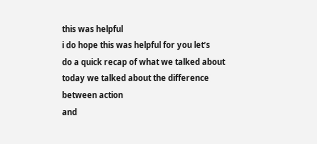this was helpful
i do hope this was helpful for you let’s
do a quick recap of what we talked about
today we talked about the difference
between action
and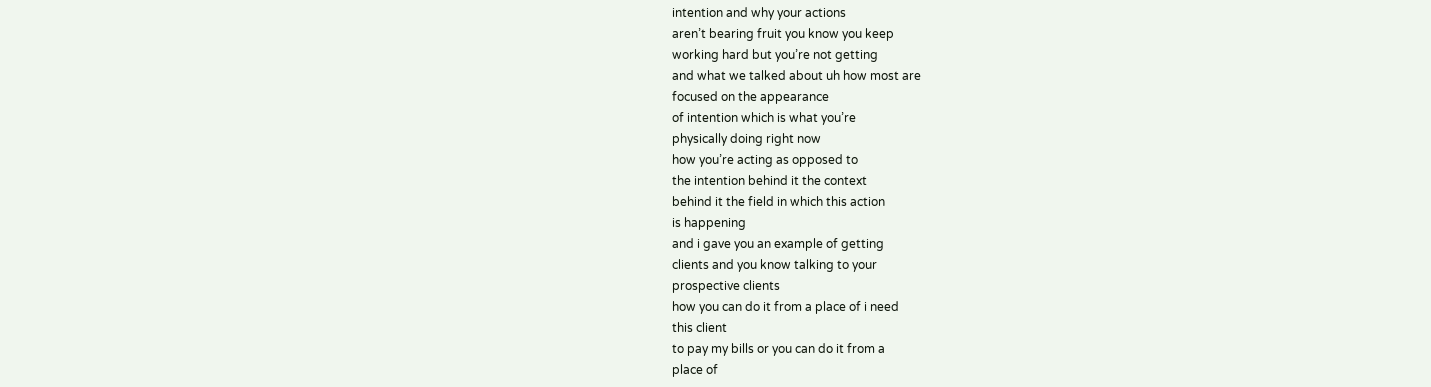intention and why your actions
aren’t bearing fruit you know you keep
working hard but you’re not getting
and what we talked about uh how most are
focused on the appearance
of intention which is what you’re
physically doing right now
how you’re acting as opposed to
the intention behind it the context
behind it the field in which this action
is happening
and i gave you an example of getting
clients and you know talking to your
prospective clients
how you can do it from a place of i need
this client
to pay my bills or you can do it from a
place of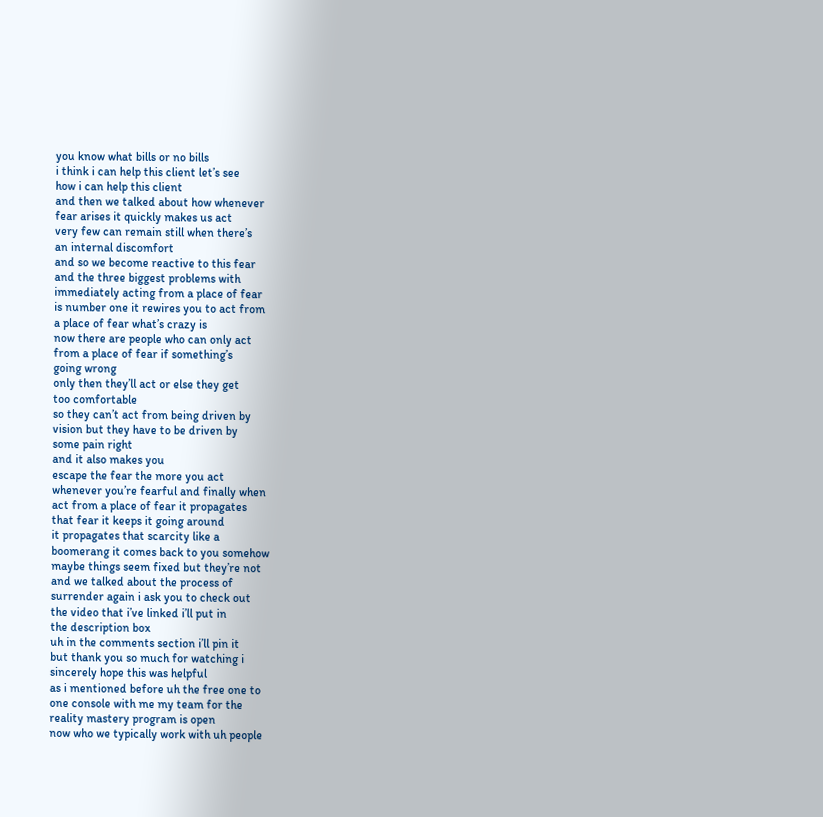you know what bills or no bills
i think i can help this client let’s see
how i can help this client
and then we talked about how whenever
fear arises it quickly makes us act
very few can remain still when there’s
an internal discomfort
and so we become reactive to this fear
and the three biggest problems with
immediately acting from a place of fear
is number one it rewires you to act from
a place of fear what’s crazy is
now there are people who can only act
from a place of fear if something’s
going wrong
only then they’ll act or else they get
too comfortable
so they can’t act from being driven by
vision but they have to be driven by
some pain right
and it also makes you
escape the fear the more you act
whenever you’re fearful and finally when
act from a place of fear it propagates
that fear it keeps it going around
it propagates that scarcity like a
boomerang it comes back to you somehow
maybe things seem fixed but they’re not
and we talked about the process of
surrender again i ask you to check out
the video that i’ve linked i’ll put in
the description box
uh in the comments section i’ll pin it
but thank you so much for watching i
sincerely hope this was helpful
as i mentioned before uh the free one to
one console with me my team for the
reality mastery program is open
now who we typically work with uh people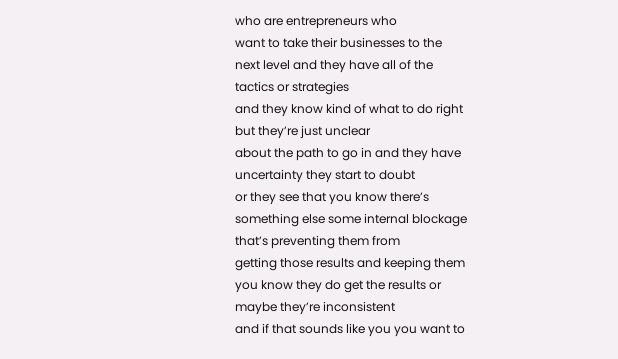who are entrepreneurs who
want to take their businesses to the
next level and they have all of the
tactics or strategies
and they know kind of what to do right
but they’re just unclear
about the path to go in and they have
uncertainty they start to doubt
or they see that you know there’s
something else some internal blockage
that’s preventing them from
getting those results and keeping them
you know they do get the results or
maybe they’re inconsistent
and if that sounds like you you want to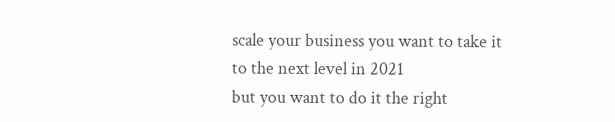scale your business you want to take it
to the next level in 2021
but you want to do it the right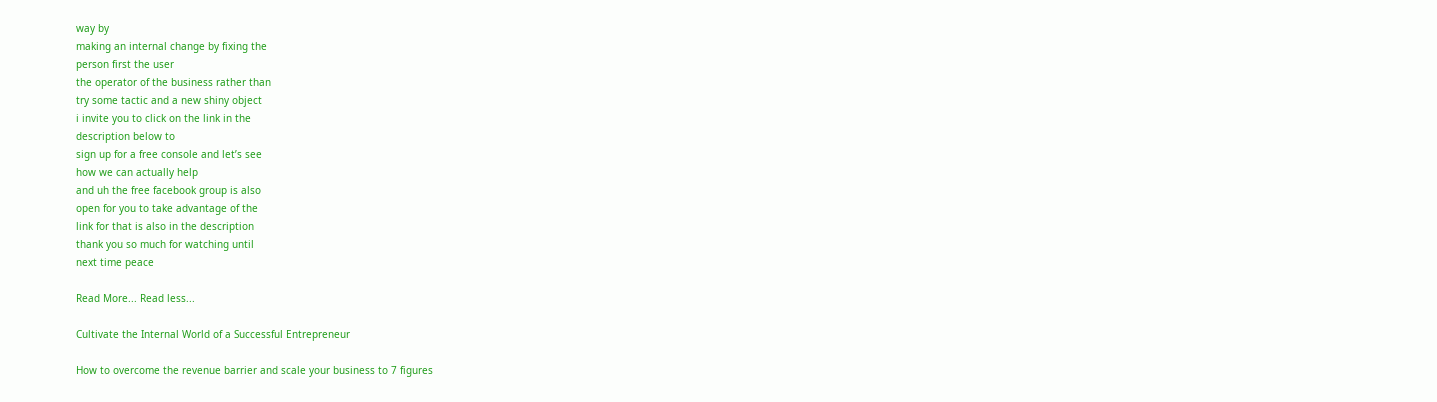way by
making an internal change by fixing the
person first the user
the operator of the business rather than
try some tactic and a new shiny object
i invite you to click on the link in the
description below to
sign up for a free console and let’s see
how we can actually help
and uh the free facebook group is also
open for you to take advantage of the
link for that is also in the description
thank you so much for watching until
next time peace

Read More... Read less...

Cultivate the Internal World of a Successful Entrepreneur

How to overcome the revenue barrier and scale your business to 7 figures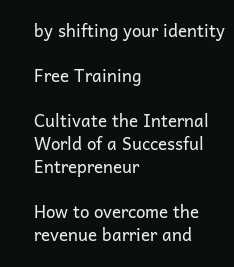by shifting your identity

Free Training

Cultivate the Internal World of a Successful Entrepreneur

How to overcome the revenue barrier and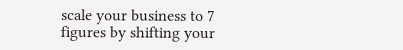scale your business to 7 figures by shifting your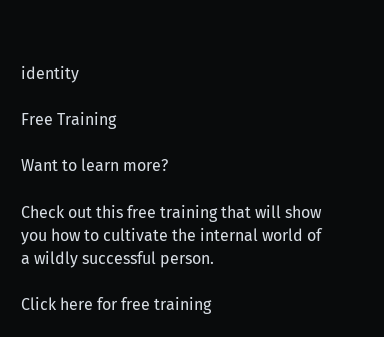identity

Free Training

Want to learn more?

Check out this free training that will show you how to cultivate the internal world of a wildly successful person.

Click here for free training